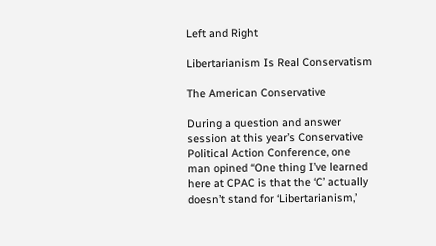Left and Right

Libertarianism Is Real Conservatism

The American Conservative

During a question and answer session at this year’s Conservative Political Action Conference, one man opined “One thing I’ve learned here at CPAC is that the ‘C’ actually doesn’t stand for ‘Libertarianism,’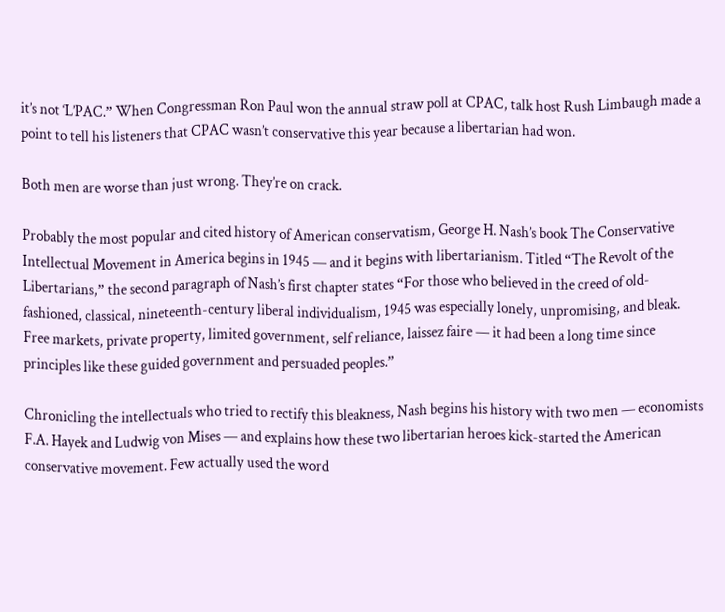it’s not ‘L’PAC.” When Congressman Ron Paul won the annual straw poll at CPAC, talk host Rush Limbaugh made a point to tell his listeners that CPAC wasn’t conservative this year because a libertarian had won.

Both men are worse than just wrong. They’re on crack.

Probably the most popular and cited history of American conservatism, George H. Nash’s book The Conservative Intellectual Movement in America begins in 1945 — and it begins with libertarianism. Titled “The Revolt of the Libertarians,” the second paragraph of Nash’s first chapter states “For those who believed in the creed of old-fashioned, classical, nineteenth-century liberal individualism, 1945 was especially lonely, unpromising, and bleak. Free markets, private property, limited government, self reliance, laissez faire — it had been a long time since principles like these guided government and persuaded peoples.”

Chronicling the intellectuals who tried to rectify this bleakness, Nash begins his history with two men — economists F.A. Hayek and Ludwig von Mises — and explains how these two libertarian heroes kick-started the American conservative movement. Few actually used the word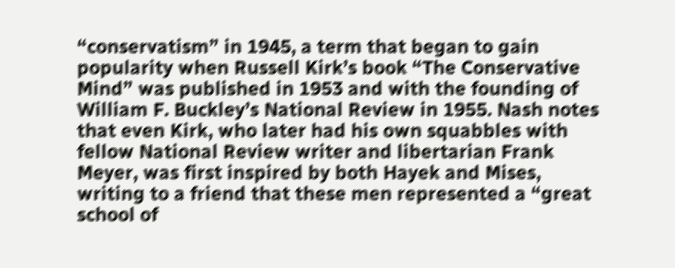“conservatism” in 1945, a term that began to gain popularity when Russell Kirk’s book “The Conservative Mind” was published in 1953 and with the founding of William F. Buckley’s National Review in 1955. Nash notes that even Kirk, who later had his own squabbles with fellow National Review writer and libertarian Frank Meyer, was first inspired by both Hayek and Mises, writing to a friend that these men represented a “great school of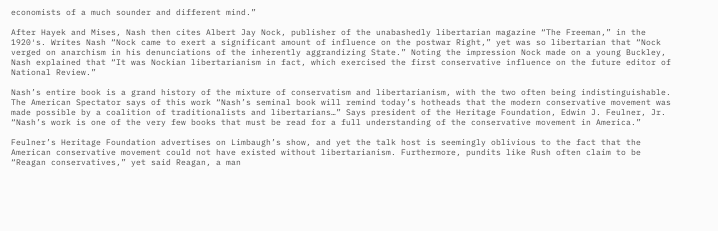economists of a much sounder and different mind.”

After Hayek and Mises, Nash then cites Albert Jay Nock, publisher of the unabashedly libertarian magazine “The Freeman,” in the 1920′s. Writes Nash “Nock came to exert a significant amount of influence on the postwar Right,” yet was so libertarian that “Nock verged on anarchism in his denunciations of the inherently aggrandizing State.” Noting the impression Nock made on a young Buckley, Nash explained that “It was Nockian libertarianism in fact, which exercised the first conservative influence on the future editor of National Review.”

Nash’s entire book is a grand history of the mixture of conservatism and libertarianism, with the two often being indistinguishable. The American Spectator says of this work “Nash’s seminal book will remind today’s hotheads that the modern conservative movement was made possible by a coalition of traditionalists and libertarians…” Says president of the Heritage Foundation, Edwin J. Feulner, Jr. “Nash’s work is one of the very few books that must be read for a full understanding of the conservative movement in America.”

Feulner’s Heritage Foundation advertises on Limbaugh’s show, and yet the talk host is seemingly oblivious to the fact that the American conservative movement could not have existed without libertarianism. Furthermore, pundits like Rush often claim to be “Reagan conservatives,” yet said Reagan, a man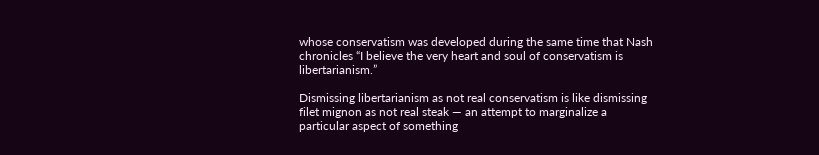whose conservatism was developed during the same time that Nash chronicles “I believe the very heart and soul of conservatism is libertarianism.”

Dismissing libertarianism as not real conservatism is like dismissing filet mignon as not real steak — an attempt to marginalize a particular aspect of something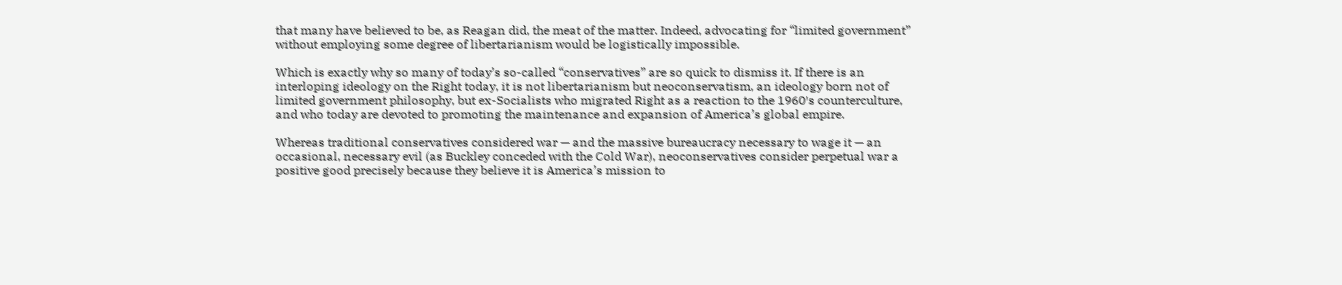that many have believed to be, as Reagan did, the meat of the matter. Indeed, advocating for “limited government” without employing some degree of libertarianism would be logistically impossible.

Which is exactly why so many of today’s so-called “conservatives” are so quick to dismiss it. If there is an interloping ideology on the Right today, it is not libertarianism but neoconservatism, an ideology born not of limited government philosophy, but ex-Socialists who migrated Right as a reaction to the 1960′s counterculture, and who today are devoted to promoting the maintenance and expansion of America’s global empire.

Whereas traditional conservatives considered war — and the massive bureaucracy necessary to wage it — an occasional, necessary evil (as Buckley conceded with the Cold War), neoconservatives consider perpetual war a positive good precisely because they believe it is America’s mission to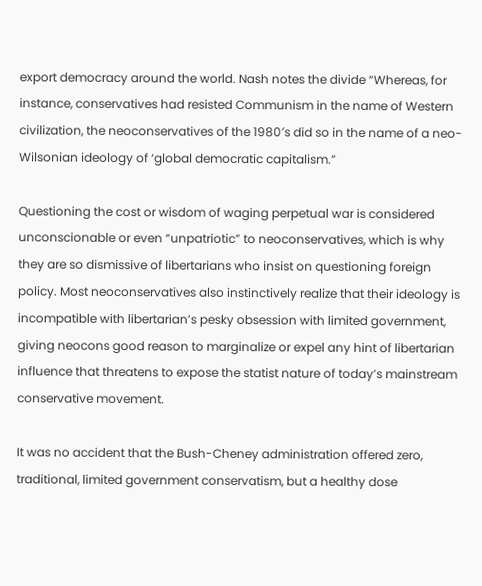export democracy around the world. Nash notes the divide “Whereas, for instance, conservatives had resisted Communism in the name of Western civilization, the neoconservatives of the 1980′s did so in the name of a neo-Wilsonian ideology of ‘global democratic capitalism.”

Questioning the cost or wisdom of waging perpetual war is considered unconscionable or even “unpatriotic” to neoconservatives, which is why they are so dismissive of libertarians who insist on questioning foreign policy. Most neoconservatives also instinctively realize that their ideology is incompatible with libertarian’s pesky obsession with limited government, giving neocons good reason to marginalize or expel any hint of libertarian influence that threatens to expose the statist nature of today’s mainstream conservative movement.

It was no accident that the Bush-Cheney administration offered zero, traditional, limited government conservatism, but a healthy dose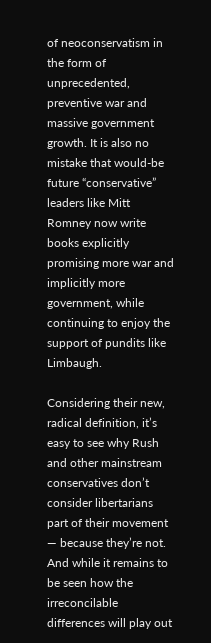of neoconservatism in the form of unprecedented, preventive war and massive government growth. It is also no mistake that would-be future “conservative” leaders like Mitt Romney now write books explicitly promising more war and implicitly more government, while continuing to enjoy the support of pundits like Limbaugh.

Considering their new, radical definition, it’s easy to see why Rush and other mainstream conservatives don’t consider libertarians part of their movement — because they’re not. And while it remains to be seen how the irreconcilable differences will play out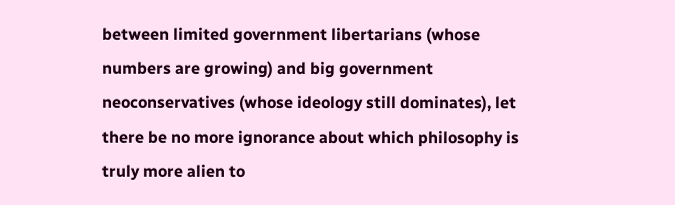between limited government libertarians (whose numbers are growing) and big government neoconservatives (whose ideology still dominates), let there be no more ignorance about which philosophy is truly more alien to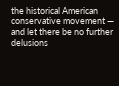the historical American conservative movement — and let there be no further delusions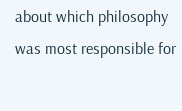about which philosophy was most responsible for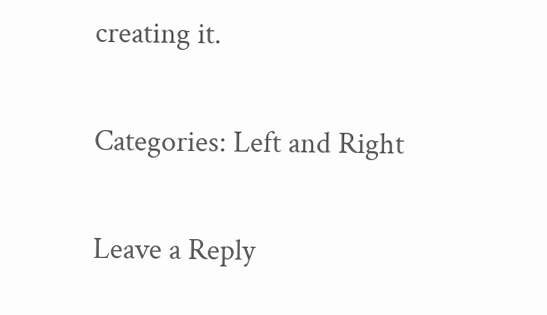creating it.

Categories: Left and Right

Leave a Reply